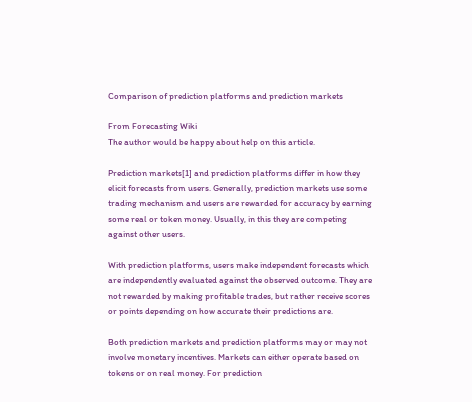Comparison of prediction platforms and prediction markets

From Forecasting Wiki
The author would be happy about help on this article.

Prediction markets[1] and prediction platforms differ in how they elicit forecasts from users. Generally, prediction markets use some trading mechanism and users are rewarded for accuracy by earning some real or token money. Usually, in this they are competing against other users.

With prediction platforms, users make independent forecasts which are independently evaluated against the observed outcome. They are not rewarded by making profitable trades, but rather receive scores or points depending on how accurate their predictions are.

Both prediction markets and prediction platforms may or may not involve monetary incentives. Markets can either operate based on tokens or on real money. For prediction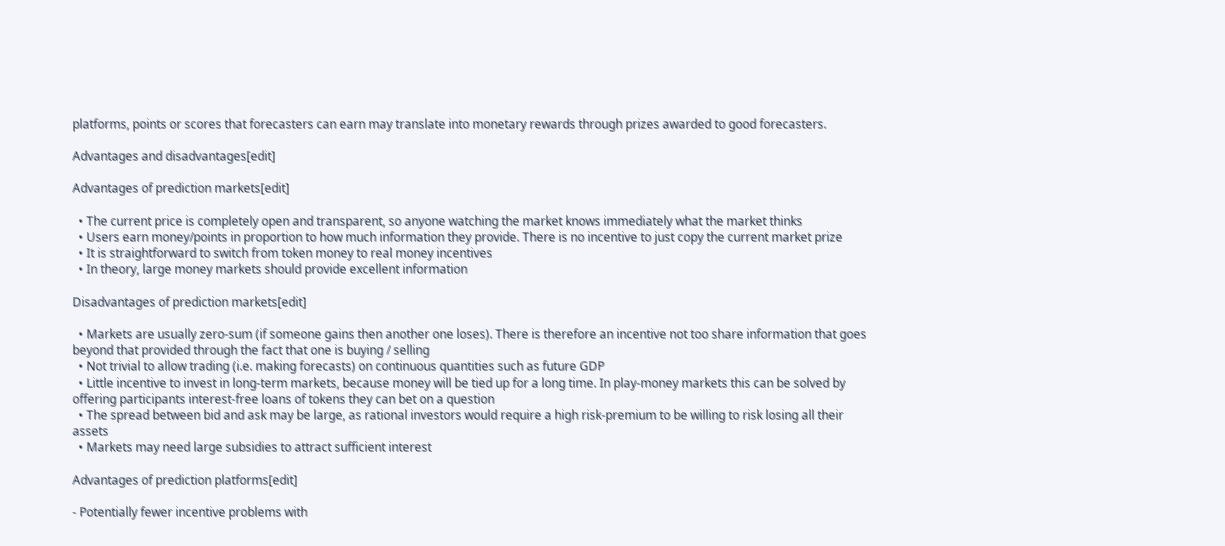platforms, points or scores that forecasters can earn may translate into monetary rewards through prizes awarded to good forecasters.

Advantages and disadvantages[edit]

Advantages of prediction markets[edit]

  • The current price is completely open and transparent, so anyone watching the market knows immediately what the market thinks
  • Users earn money/points in proportion to how much information they provide. There is no incentive to just copy the current market prize
  • It is straightforward to switch from token money to real money incentives
  • In theory, large money markets should provide excellent information

Disadvantages of prediction markets[edit]

  • Markets are usually zero-sum (if someone gains then another one loses). There is therefore an incentive not too share information that goes beyond that provided through the fact that one is buying / selling
  • Not trivial to allow trading (i.e. making forecasts) on continuous quantities such as future GDP
  • Little incentive to invest in long-term markets, because money will be tied up for a long time. In play-money markets this can be solved by offering participants interest-free loans of tokens they can bet on a question
  • The spread between bid and ask may be large, as rational investors would require a high risk-premium to be willing to risk losing all their assets
  • Markets may need large subsidies to attract sufficient interest

Advantages of prediction platforms[edit]

- Potentially fewer incentive problems with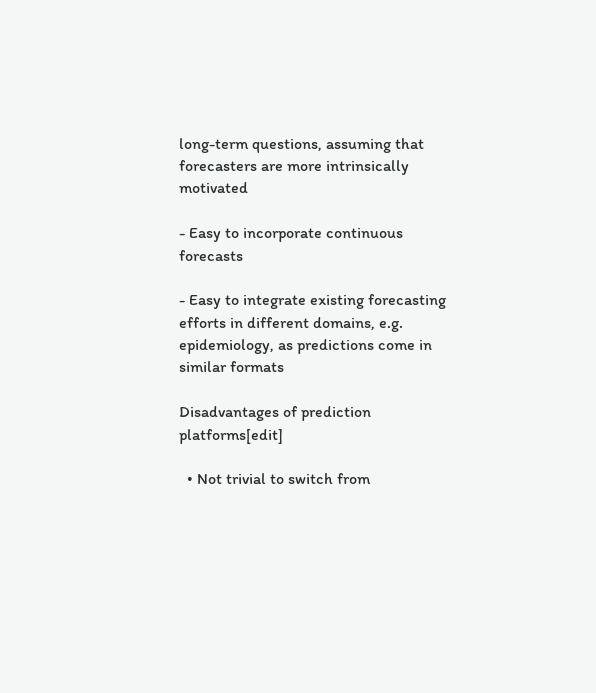long-term questions, assuming that forecasters are more intrinsically motivated

- Easy to incorporate continuous forecasts

- Easy to integrate existing forecasting efforts in different domains, e.g. epidemiology, as predictions come in similar formats

Disadvantages of prediction platforms[edit]

  • Not trivial to switch from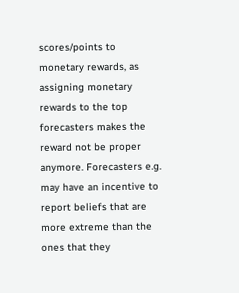scores/points to monetary rewards, as assigning monetary rewards to the top forecasters makes the reward not be proper anymore. Forecasters e.g. may have an incentive to report beliefs that are more extreme than the ones that they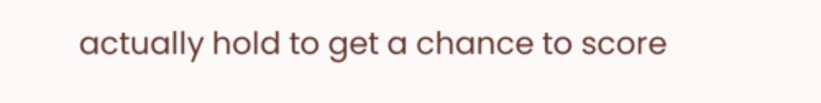actually hold to get a chance to score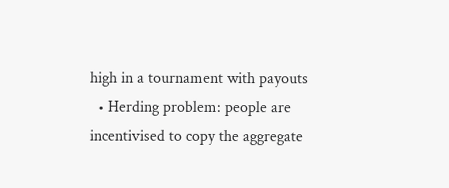high in a tournament with payouts
  • Herding problem: people are incentivised to copy the aggregate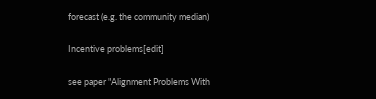forecast (e.g. the community median)

Incentive problems[edit]

see paper "Alignment Problems With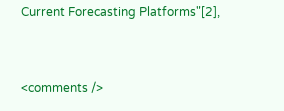Current Forecasting Platforms"[2],


<comments />